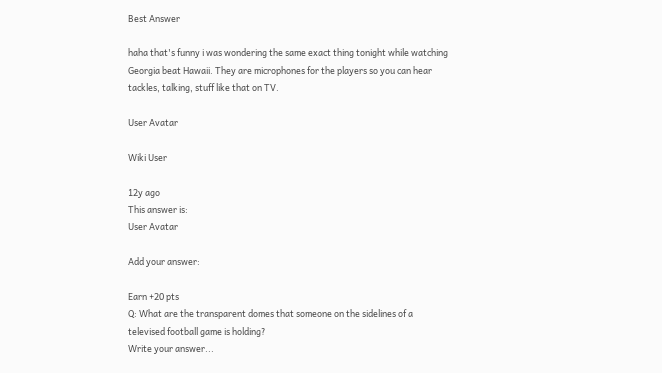Best Answer

haha that's funny i was wondering the same exact thing tonight while watching Georgia beat Hawaii. They are microphones for the players so you can hear tackles, talking, stuff like that on TV.

User Avatar

Wiki User

12y ago
This answer is:
User Avatar

Add your answer:

Earn +20 pts
Q: What are the transparent domes that someone on the sidelines of a televised football game is holding?
Write your answer...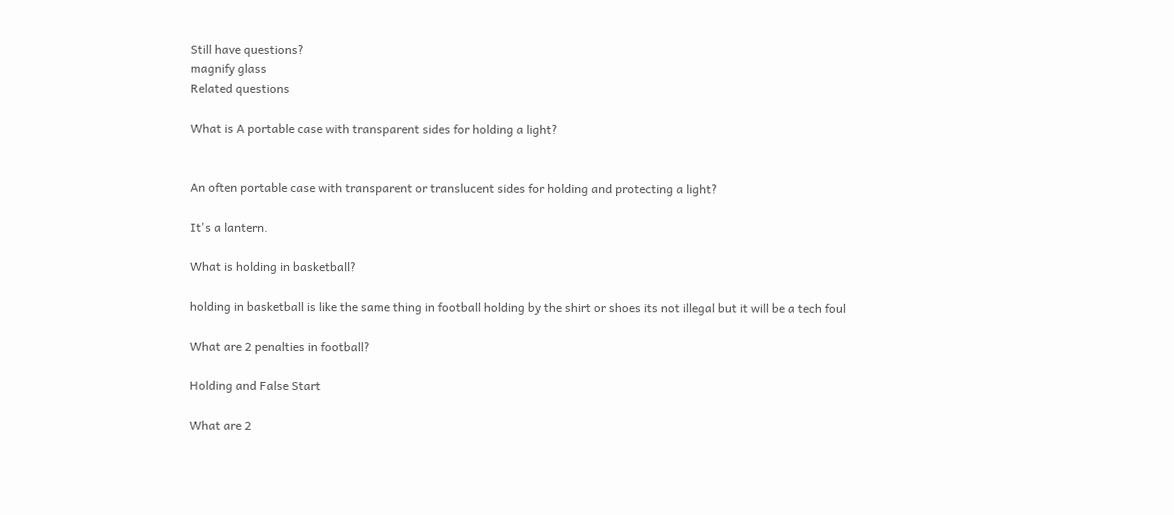Still have questions?
magnify glass
Related questions

What is A portable case with transparent sides for holding a light?


An often portable case with transparent or translucent sides for holding and protecting a light?

It's a lantern.

What is holding in basketball?

holding in basketball is like the same thing in football holding by the shirt or shoes its not illegal but it will be a tech foul

What are 2 penalties in football?

Holding and False Start

What are 2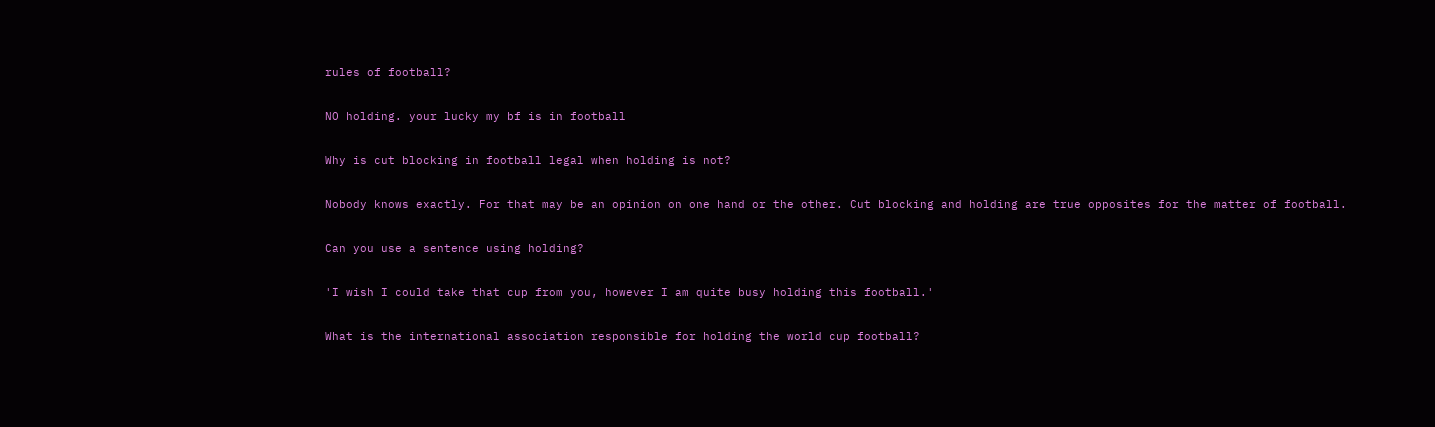rules of football?

NO holding. your lucky my bf is in football

Why is cut blocking in football legal when holding is not?

Nobody knows exactly. For that may be an opinion on one hand or the other. Cut blocking and holding are true opposites for the matter of football.

Can you use a sentence using holding?

'I wish I could take that cup from you, however I am quite busy holding this football.'

What is the international association responsible for holding the world cup football?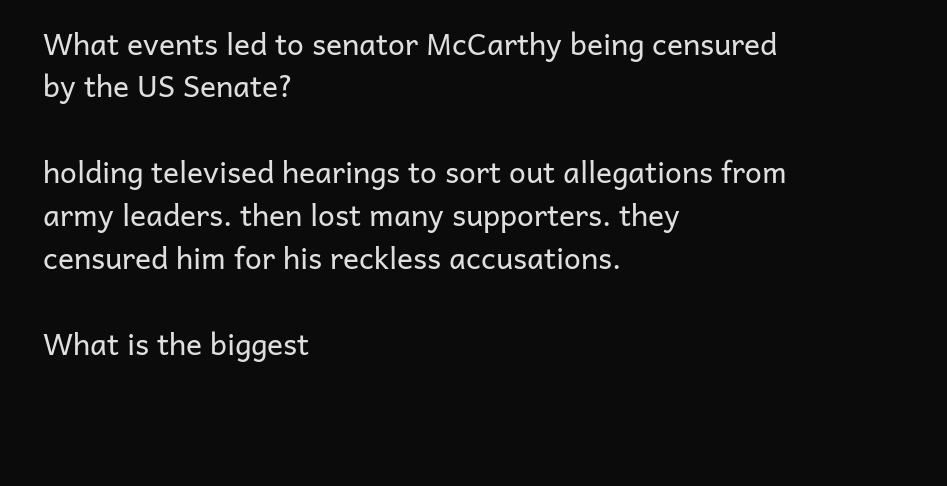What events led to senator McCarthy being censured by the US Senate?

holding televised hearings to sort out allegations from army leaders. then lost many supporters. they censured him for his reckless accusations.

What is the biggest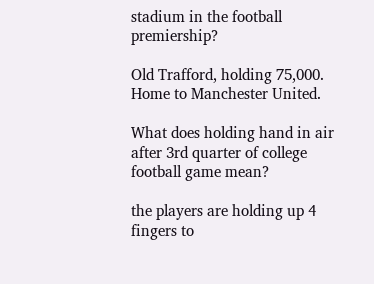stadium in the football premiership?

Old Trafford, holding 75,000. Home to Manchester United.

What does holding hand in air after 3rd quarter of college football game mean?

the players are holding up 4 fingers to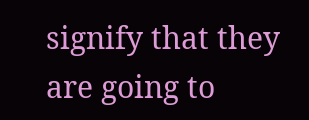signify that they are going to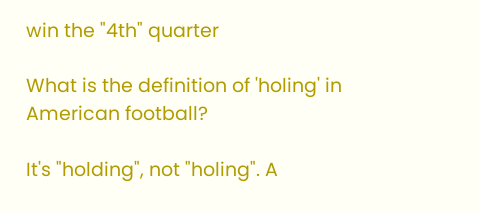win the "4th" quarter

What is the definition of 'holing' in American football?

It's "holding", not "holing". A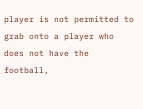player is not permitted to grab onto a player who does not have the football,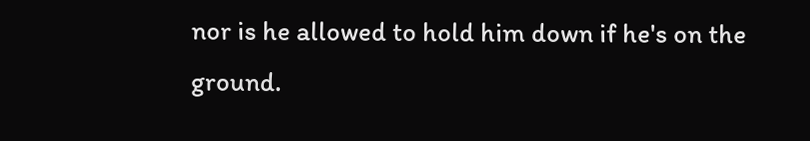nor is he allowed to hold him down if he's on the ground.